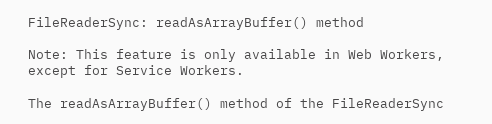FileReaderSync: readAsArrayBuffer() method

Note: This feature is only available in Web Workers, except for Service Workers.

The readAsArrayBuffer() method of the FileReaderSync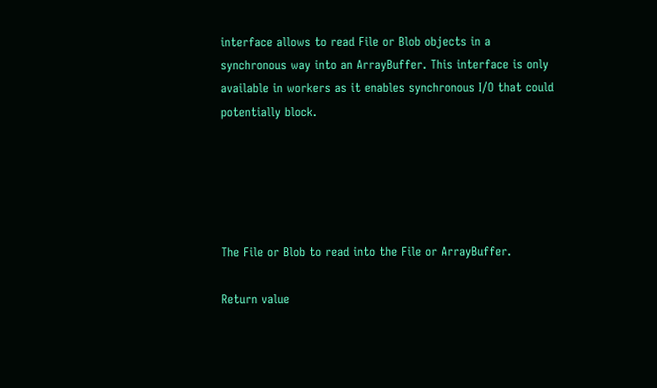interface allows to read File or Blob objects in a synchronous way into an ArrayBuffer. This interface is only available in workers as it enables synchronous I/O that could potentially block.





The File or Blob to read into the File or ArrayBuffer.

Return value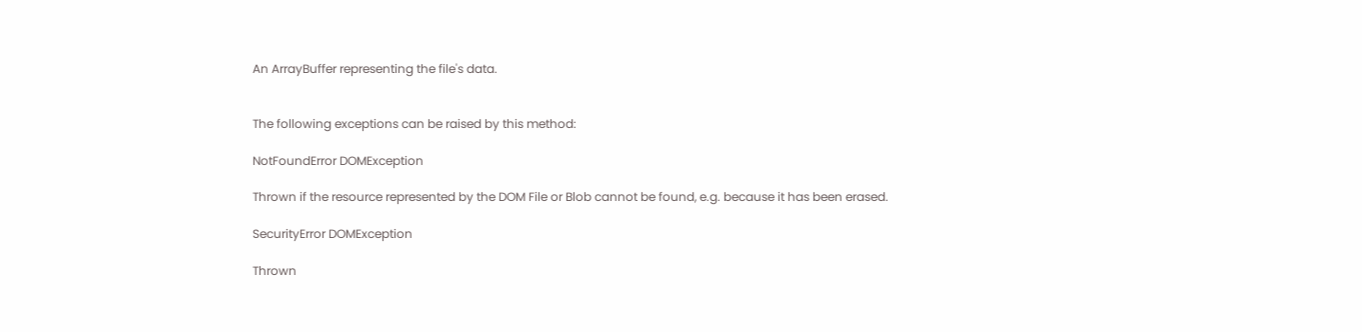An ArrayBuffer representing the file's data.


The following exceptions can be raised by this method:

NotFoundError DOMException

Thrown if the resource represented by the DOM File or Blob cannot be found, e.g. because it has been erased.

SecurityError DOMException

Thrown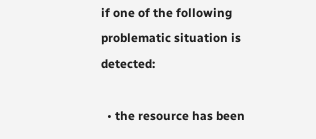if one of the following problematic situation is detected:

  • the resource has been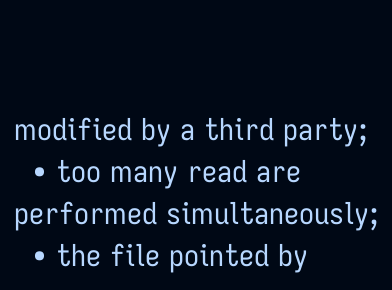modified by a third party;
  • too many read are performed simultaneously;
  • the file pointed by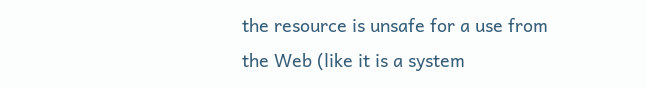the resource is unsafe for a use from the Web (like it is a system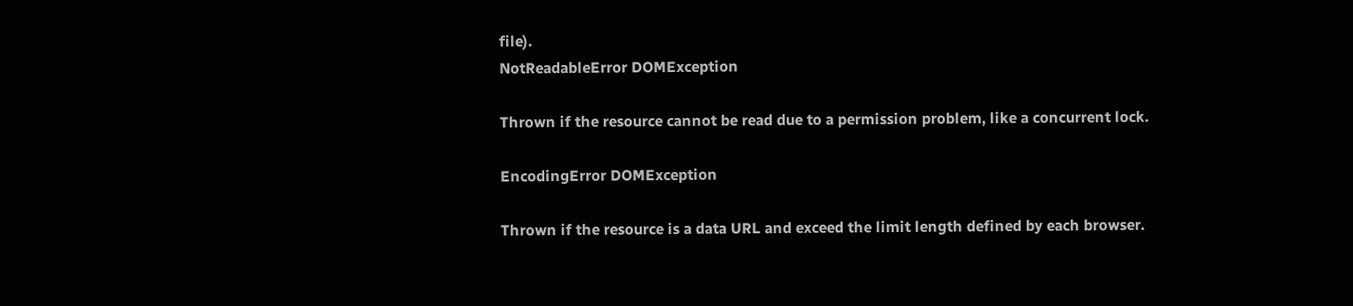file).
NotReadableError DOMException

Thrown if the resource cannot be read due to a permission problem, like a concurrent lock.

EncodingError DOMException

Thrown if the resource is a data URL and exceed the limit length defined by each browser.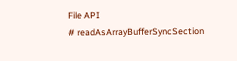File API
# readAsArrayBufferSyncSection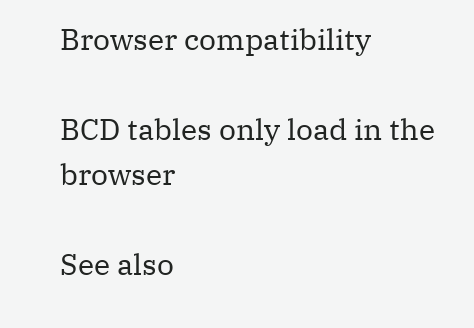Browser compatibility

BCD tables only load in the browser

See also